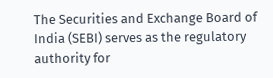The Securities and Exchange Board of India (SEBI) serves as the regulatory authority for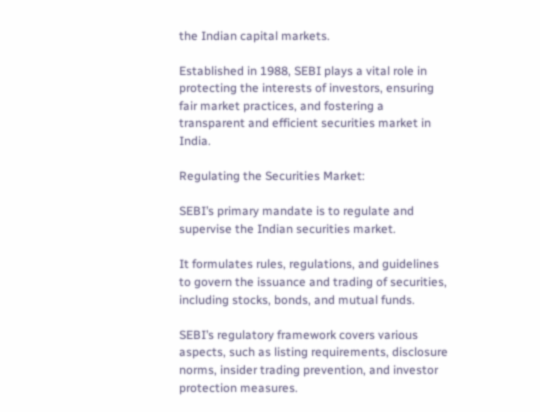the Indian capital markets.

Established in 1988, SEBI plays a vital role in protecting the interests of investors, ensuring fair market practices, and fostering a transparent and efficient securities market in India.

Regulating the Securities Market:

SEBI’s primary mandate is to regulate and supervise the Indian securities market.

It formulates rules, regulations, and guidelines to govern the issuance and trading of securities, including stocks, bonds, and mutual funds.

SEBI’s regulatory framework covers various aspects, such as listing requirements, disclosure norms, insider trading prevention, and investor protection measures.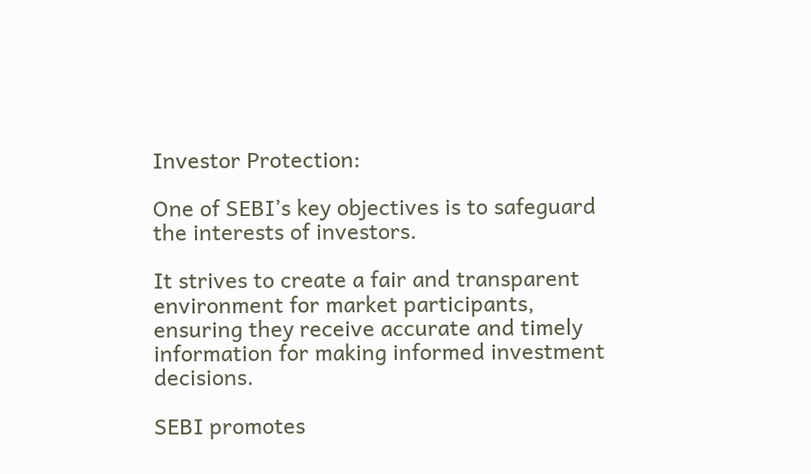Investor Protection:

One of SEBI’s key objectives is to safeguard the interests of investors.

It strives to create a fair and transparent environment for market participants, ensuring they receive accurate and timely information for making informed investment decisions.

SEBI promotes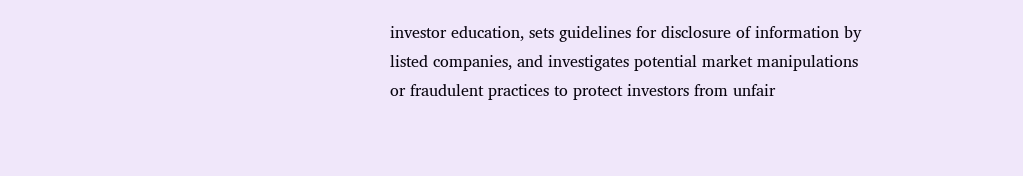investor education, sets guidelines for disclosure of information by listed companies, and investigates potential market manipulations or fraudulent practices to protect investors from unfair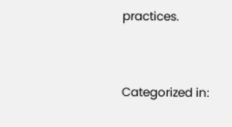practices.


Categorized in: